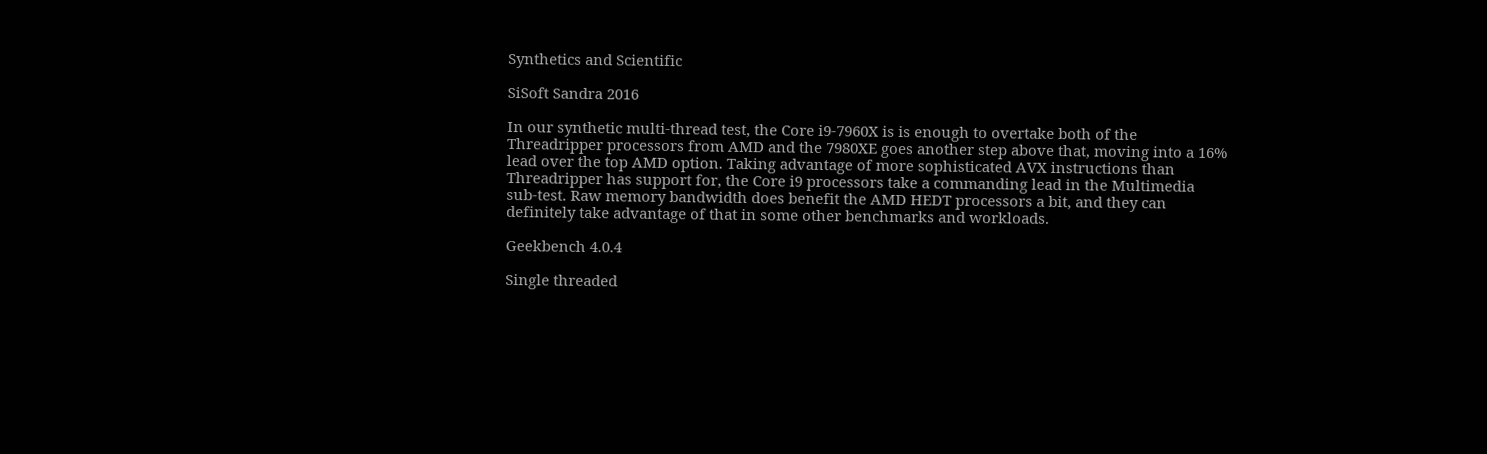Synthetics and Scientific

SiSoft Sandra 2016

In our synthetic multi-thread test, the Core i9-7960X is is enough to overtake both of the Threadripper processors from AMD and the 7980XE goes another step above that, moving into a 16% lead over the top AMD option. Taking advantage of more sophisticated AVX instructions than Threadripper has support for, the Core i9 processors take a commanding lead in the Multimedia sub-test. Raw memory bandwidth does benefit the AMD HEDT processors a bit, and they can definitely take advantage of that in some other benchmarks and workloads.

Geekbench 4.0.4

Single threaded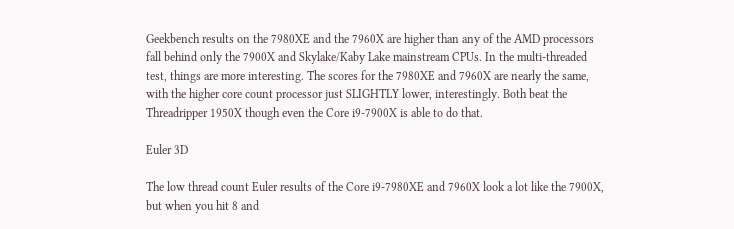Geekbench results on the 7980XE and the 7960X are higher than any of the AMD processors fall behind only the 7900X and Skylake/Kaby Lake mainstream CPUs. In the multi-threaded test, things are more interesting. The scores for the 7980XE and 7960X are nearly the same, with the higher core count processor just SLIGHTLY lower, interestingly. Both beat the Threadripper 1950X though even the Core i9-7900X is able to do that.

Euler 3D

The low thread count Euler results of the Core i9-7980XE and 7960X look a lot like the 7900X, but when you hit 8 and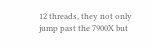12 threads, they not only jump past the 7900X but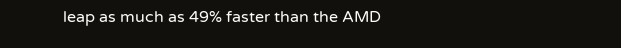leap as much as 49% faster than the AMD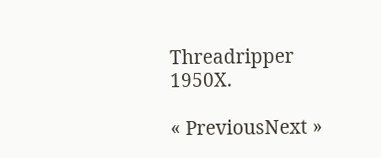Threadripper 1950X.

« PreviousNext »